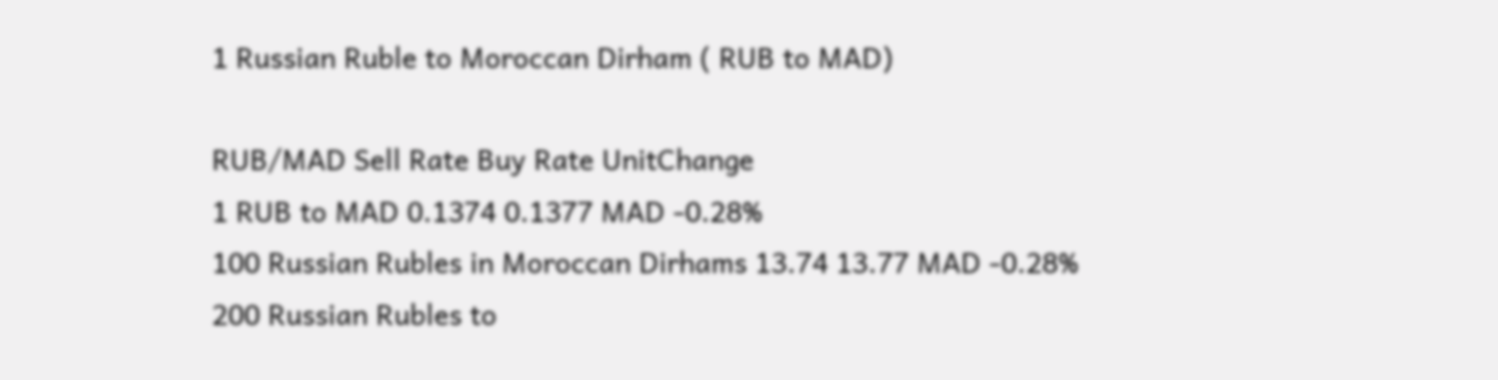1 Russian Ruble to Moroccan Dirham ( RUB to MAD)

RUB/MAD Sell Rate Buy Rate UnitChange
1 RUB to MAD 0.1374 0.1377 MAD -0.28%
100 Russian Rubles in Moroccan Dirhams 13.74 13.77 MAD -0.28%
200 Russian Rubles to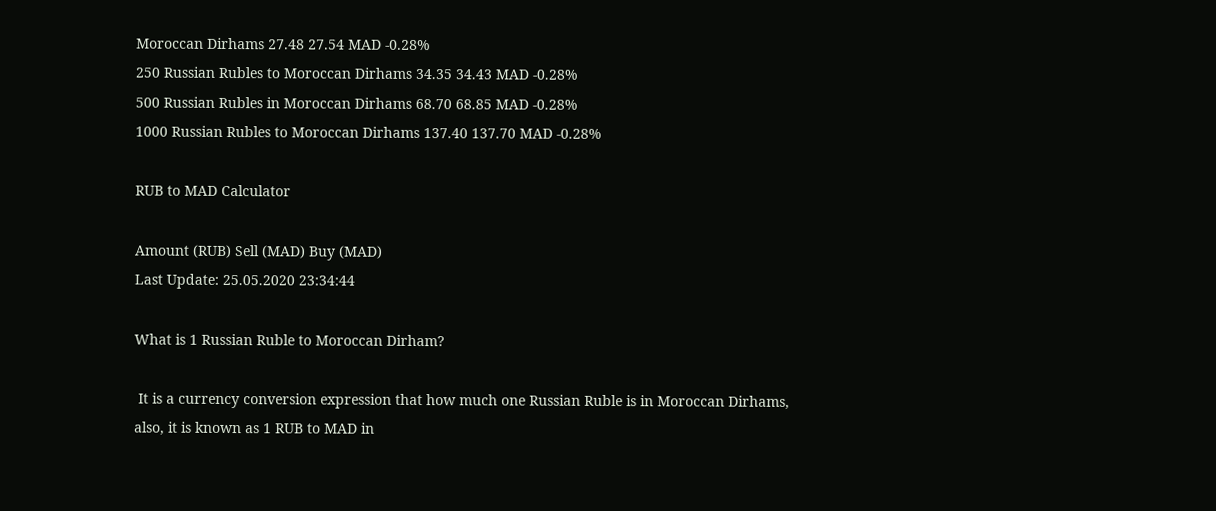Moroccan Dirhams 27.48 27.54 MAD -0.28%
250 Russian Rubles to Moroccan Dirhams 34.35 34.43 MAD -0.28%
500 Russian Rubles in Moroccan Dirhams 68.70 68.85 MAD -0.28%
1000 Russian Rubles to Moroccan Dirhams 137.40 137.70 MAD -0.28%

RUB to MAD Calculator

Amount (RUB) Sell (MAD) Buy (MAD)
Last Update: 25.05.2020 23:34:44

What is 1 Russian Ruble to Moroccan Dirham?

 It is a currency conversion expression that how much one Russian Ruble is in Moroccan Dirhams, also, it is known as 1 RUB to MAD in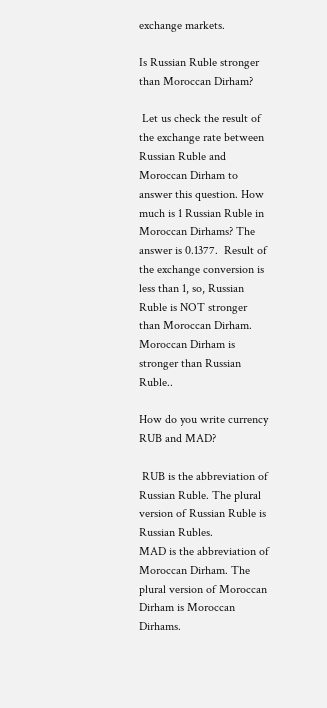exchange markets.

Is Russian Ruble stronger than Moroccan Dirham?

 Let us check the result of the exchange rate between Russian Ruble and Moroccan Dirham to answer this question. How much is 1 Russian Ruble in Moroccan Dirhams? The answer is 0.1377.  Result of the exchange conversion is less than 1, so, Russian Ruble is NOT stronger than Moroccan Dirham. Moroccan Dirham is stronger than Russian Ruble..

How do you write currency RUB and MAD?

 RUB is the abbreviation of Russian Ruble. The plural version of Russian Ruble is Russian Rubles.
MAD is the abbreviation of Moroccan Dirham. The plural version of Moroccan Dirham is Moroccan Dirhams.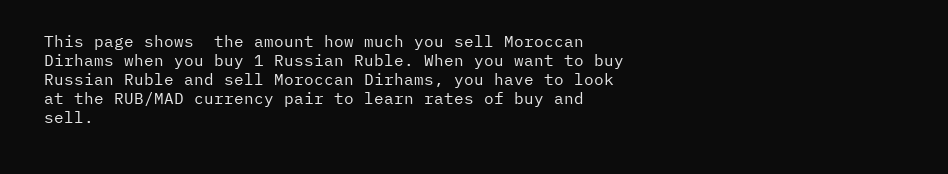This page shows  the amount how much you sell Moroccan Dirhams when you buy 1 Russian Ruble. When you want to buy Russian Ruble and sell Moroccan Dirhams, you have to look at the RUB/MAD currency pair to learn rates of buy and sell.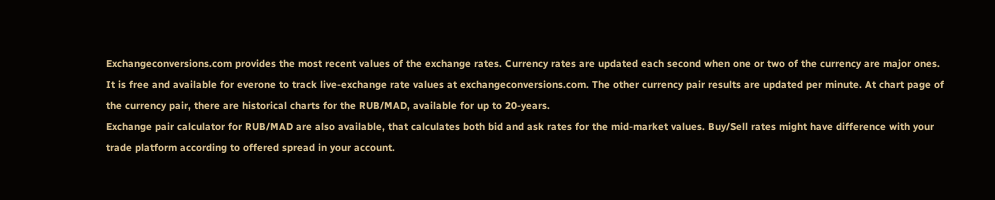Exchangeconversions.com provides the most recent values of the exchange rates. Currency rates are updated each second when one or two of the currency are major ones. It is free and available for everone to track live-exchange rate values at exchangeconversions.com. The other currency pair results are updated per minute. At chart page of the currency pair, there are historical charts for the RUB/MAD, available for up to 20-years.
Exchange pair calculator for RUB/MAD are also available, that calculates both bid and ask rates for the mid-market values. Buy/Sell rates might have difference with your trade platform according to offered spread in your account.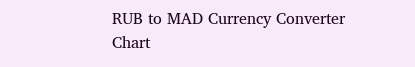RUB to MAD Currency Converter Chart